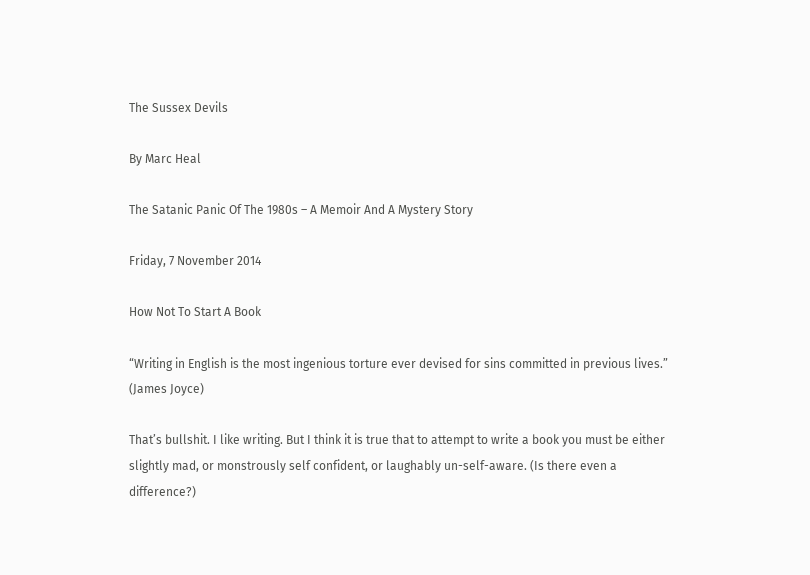The Sussex Devils

By Marc Heal

The Satanic Panic Of The 1980s – A Memoir And A Mystery Story

Friday, 7 November 2014

How Not To Start A Book

“Writing in English is the most ingenious torture ever devised for sins committed in previous lives.” (James Joyce)

That’s bullshit. I like writing. But I think it is true that to attempt to write a book you must be either slightly mad, or monstrously self confident, or laughably un-self-aware. (Is there even a difference?)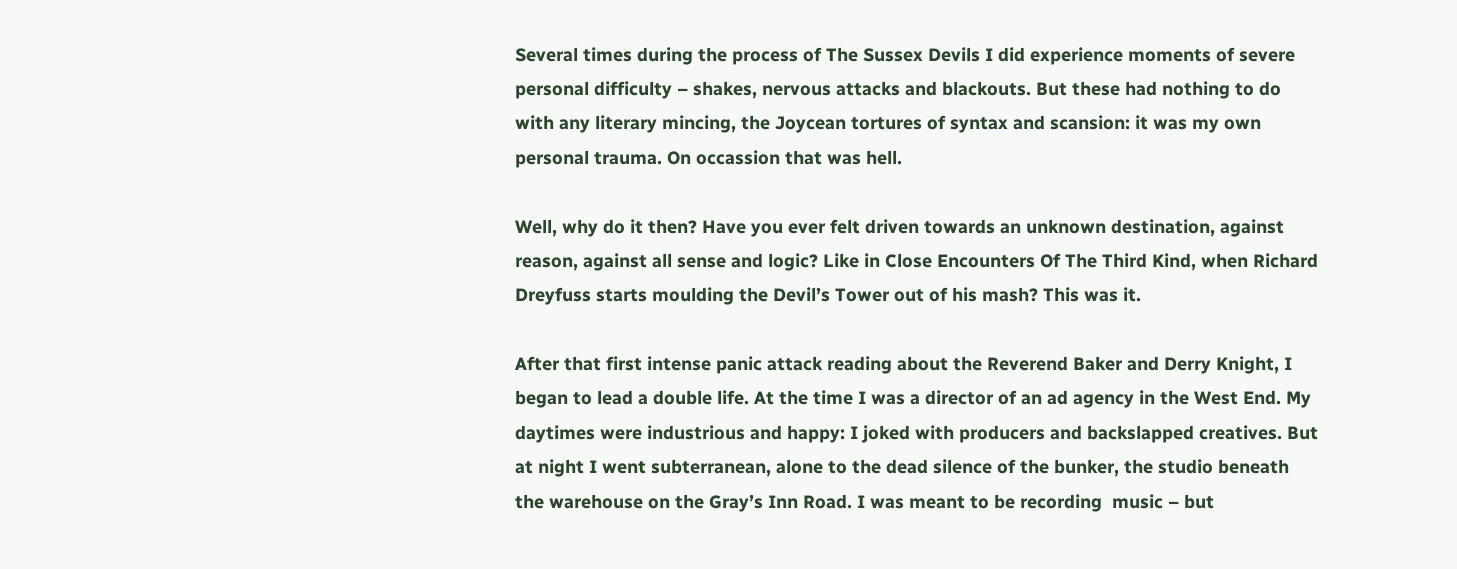Several times during the process of The Sussex Devils I did experience moments of severe personal difficulty – shakes, nervous attacks and blackouts. But these had nothing to do with any literary mincing, the Joycean tortures of syntax and scansion: it was my own personal trauma. On occassion that was hell.

Well, why do it then? Have you ever felt driven towards an unknown destination, against reason, against all sense and logic? Like in Close Encounters Of The Third Kind, when Richard Dreyfuss starts moulding the Devil’s Tower out of his mash? This was it.

After that first intense panic attack reading about the Reverend Baker and Derry Knight, I began to lead a double life. At the time I was a director of an ad agency in the West End. My daytimes were industrious and happy: I joked with producers and backslapped creatives. But at night I went subterranean, alone to the dead silence of the bunker, the studio beneath the warehouse on the Gray’s Inn Road. I was meant to be recording  music – but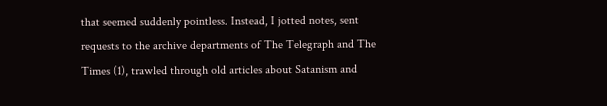that seemed suddenly pointless. Instead, I jotted notes, sent requests to the archive departments of The Telegraph and The Times (1), trawled through old articles about Satanism and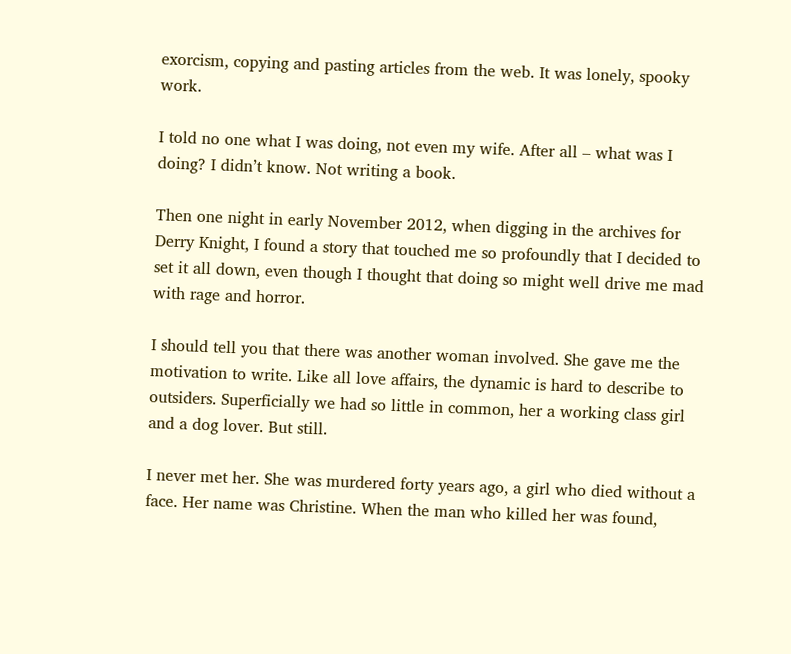exorcism, copying and pasting articles from the web. It was lonely, spooky work.

I told no one what I was doing, not even my wife. After all – what was I doing? I didn’t know. Not writing a book.

Then one night in early November 2012, when digging in the archives for Derry Knight, I found a story that touched me so profoundly that I decided to set it all down, even though I thought that doing so might well drive me mad with rage and horror.

I should tell you that there was another woman involved. She gave me the motivation to write. Like all love affairs, the dynamic is hard to describe to outsiders. Superficially we had so little in common, her a working class girl and a dog lover. But still.

I never met her. She was murdered forty years ago, a girl who died without a face. Her name was Christine. When the man who killed her was found,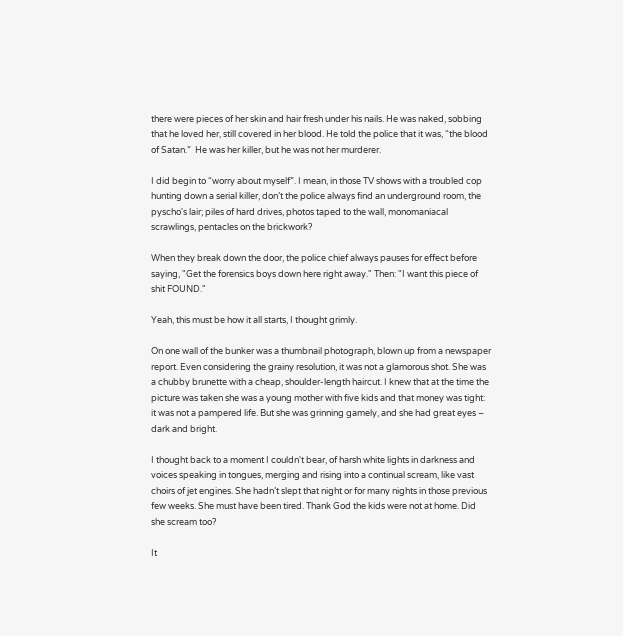there were pieces of her skin and hair fresh under his nails. He was naked, sobbing that he loved her, still covered in her blood. He told the police that it was, “the blood of Satan.”  He was her killer, but he was not her murderer.

I did begin to “worry about myself”. I mean, in those TV shows with a troubled cop hunting down a serial killer, don’t the police always find an underground room, the pyscho's lair; piles of hard drives, photos taped to the wall, monomaniacal scrawlings, pentacles on the brickwork?

When they break down the door, the police chief always pauses for effect before saying, "Get the forensics boys down here right away." Then: "I want this piece of shit FOUND."

Yeah, this must be how it all starts, I thought grimly.

On one wall of the bunker was a thumbnail photograph, blown up from a newspaper report. Even considering the grainy resolution, it was not a glamorous shot. She was a chubby brunette with a cheap, shoulder-length haircut. I knew that at the time the picture was taken she was a young mother with five kids and that money was tight: it was not a pampered life. But she was grinning gamely, and she had great eyes – dark and bright.

I thought back to a moment I couldn't bear, of harsh white lights in darkness and voices speaking in tongues, merging and rising into a continual scream, like vast choirs of jet engines. She hadn’t slept that night or for many nights in those previous few weeks. She must have been tired. Thank God the kids were not at home. Did she scream too?

It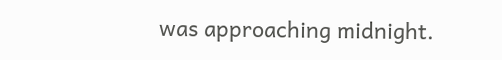was approaching midnight.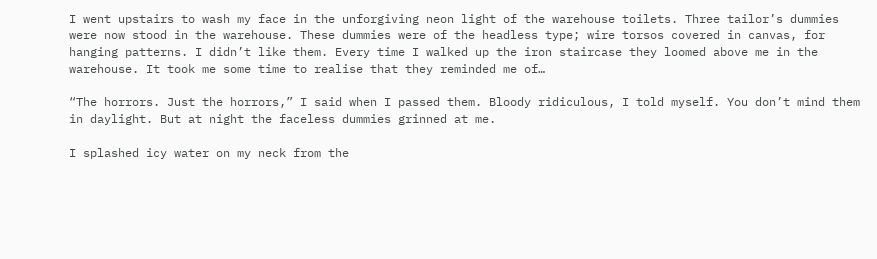I went upstairs to wash my face in the unforgiving neon light of the warehouse toilets. Three tailor’s dummies were now stood in the warehouse. These dummies were of the headless type; wire torsos covered in canvas, for hanging patterns. I didn’t like them. Every time I walked up the iron staircase they loomed above me in the warehouse. It took me some time to realise that they reminded me of…

“The horrors. Just the horrors,” I said when I passed them. Bloody ridiculous, I told myself. You don’t mind them in daylight. But at night the faceless dummies grinned at me.

I splashed icy water on my neck from the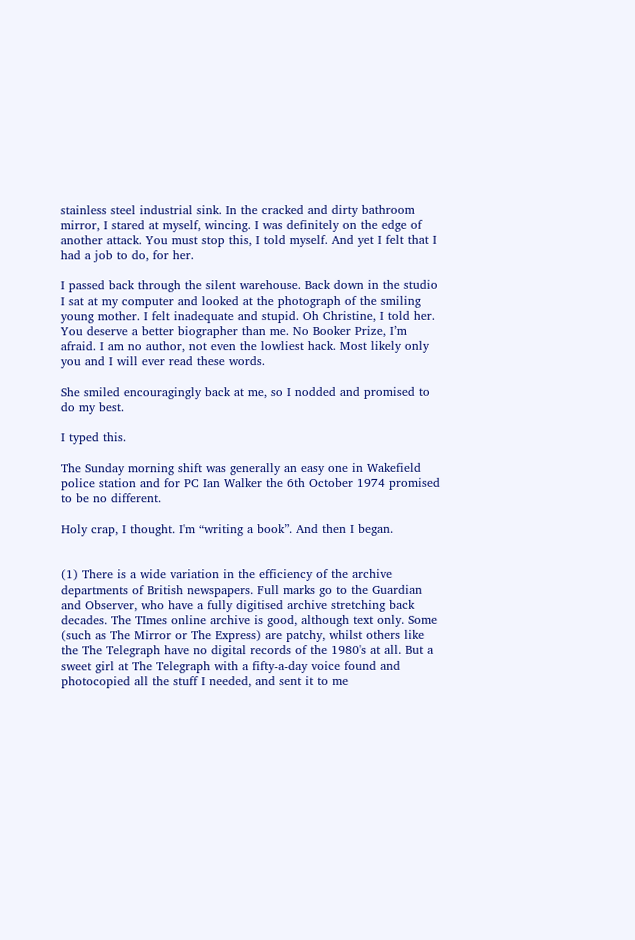stainless steel industrial sink. In the cracked and dirty bathroom mirror, I stared at myself, wincing. I was definitely on the edge of another attack. You must stop this, I told myself. And yet I felt that I had a job to do, for her.

I passed back through the silent warehouse. Back down in the studio I sat at my computer and looked at the photograph of the smiling young mother. I felt inadequate and stupid. Oh Christine, I told her. You deserve a better biographer than me. No Booker Prize, I’m afraid. I am no author, not even the lowliest hack. Most likely only you and I will ever read these words.

She smiled encouragingly back at me, so I nodded and promised to do my best.

I typed this.

The Sunday morning shift was generally an easy one in Wakefield police station and for PC Ian Walker the 6th October 1974 promised to be no different.

Holy crap, I thought. I'm “writing a book”. And then I began.


(1) There is a wide variation in the efficiency of the archive departments of British newspapers. Full marks go to the Guardian and Observer, who have a fully digitised archive stretching back decades. The TImes online archive is good, although text only. Some (such as The Mirror or The Express) are patchy, whilst others like the The Telegraph have no digital records of the 1980's at all. But a sweet girl at The Telegraph with a fifty-a-day voice found and photocopied all the stuff I needed, and sent it to me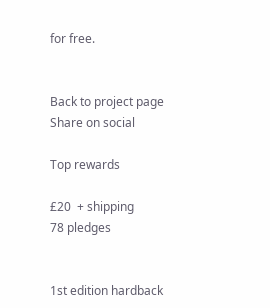for free.


Back to project page
Share on social

Top rewards

£20  + shipping
78 pledges


1st edition hardback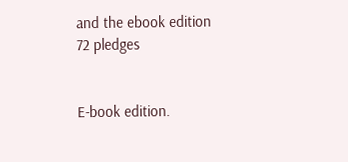and the ebook edition
72 pledges


E-book edition.